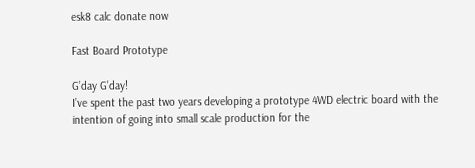esk8 calc donate now

Fast Board Prototype

G’day G’day!
I’ve spent the past two years developing a prototype 4WD electric board with the intention of going into small scale production for the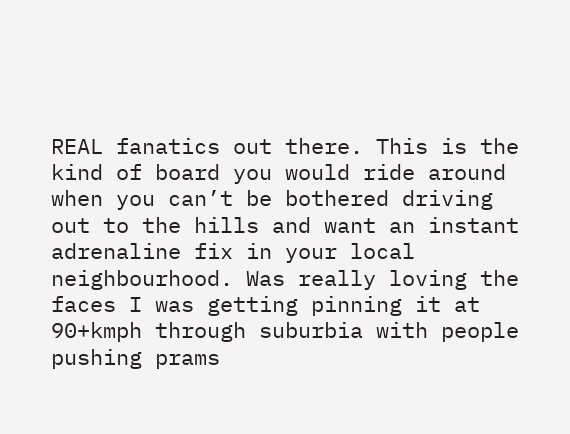REAL fanatics out there. This is the kind of board you would ride around when you can’t be bothered driving out to the hills and want an instant adrenaline fix in your local neighbourhood. Was really loving the faces I was getting pinning it at 90+kmph through suburbia with people pushing prams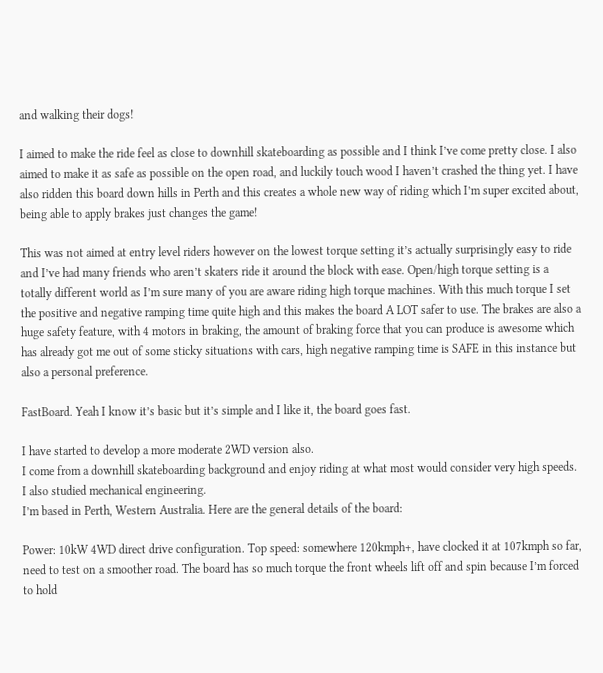and walking their dogs!

I aimed to make the ride feel as close to downhill skateboarding as possible and I think I’ve come pretty close. I also aimed to make it as safe as possible on the open road, and luckily touch wood I haven’t crashed the thing yet. I have also ridden this board down hills in Perth and this creates a whole new way of riding which I’m super excited about, being able to apply brakes just changes the game!

This was not aimed at entry level riders however on the lowest torque setting it’s actually surprisingly easy to ride and I’ve had many friends who aren’t skaters ride it around the block with ease. Open/high torque setting is a totally different world as I’m sure many of you are aware riding high torque machines. With this much torque I set the positive and negative ramping time quite high and this makes the board A LOT safer to use. The brakes are also a huge safety feature, with 4 motors in braking, the amount of braking force that you can produce is awesome which has already got me out of some sticky situations with cars, high negative ramping time is SAFE in this instance but also a personal preference.

FastBoard. Yeah I know it’s basic but it’s simple and I like it, the board goes fast.

I have started to develop a more moderate 2WD version also.
I come from a downhill skateboarding background and enjoy riding at what most would consider very high speeds. I also studied mechanical engineering.
I’m based in Perth, Western Australia. Here are the general details of the board:

Power: 10kW 4WD direct drive configuration. Top speed: somewhere 120kmph+, have clocked it at 107kmph so far, need to test on a smoother road. The board has so much torque the front wheels lift off and spin because I’m forced to hold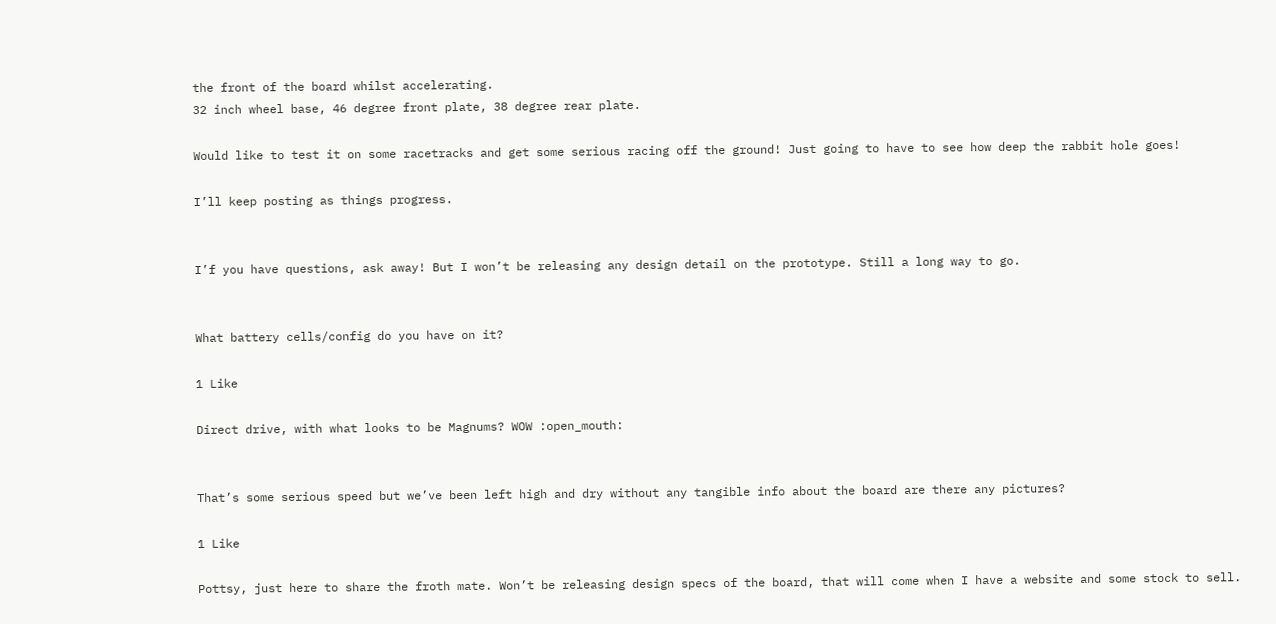the front of the board whilst accelerating.
32 inch wheel base, 46 degree front plate, 38 degree rear plate.

Would like to test it on some racetracks and get some serious racing off the ground! Just going to have to see how deep the rabbit hole goes!

I’ll keep posting as things progress.


I’f you have questions, ask away! But I won’t be releasing any design detail on the prototype. Still a long way to go.


What battery cells/config do you have on it?

1 Like

Direct drive, with what looks to be Magnums? WOW :open_mouth:


That’s some serious speed but we’ve been left high and dry without any tangible info about the board are there any pictures?

1 Like

Pottsy, just here to share the froth mate. Won’t be releasing design specs of the board, that will come when I have a website and some stock to sell.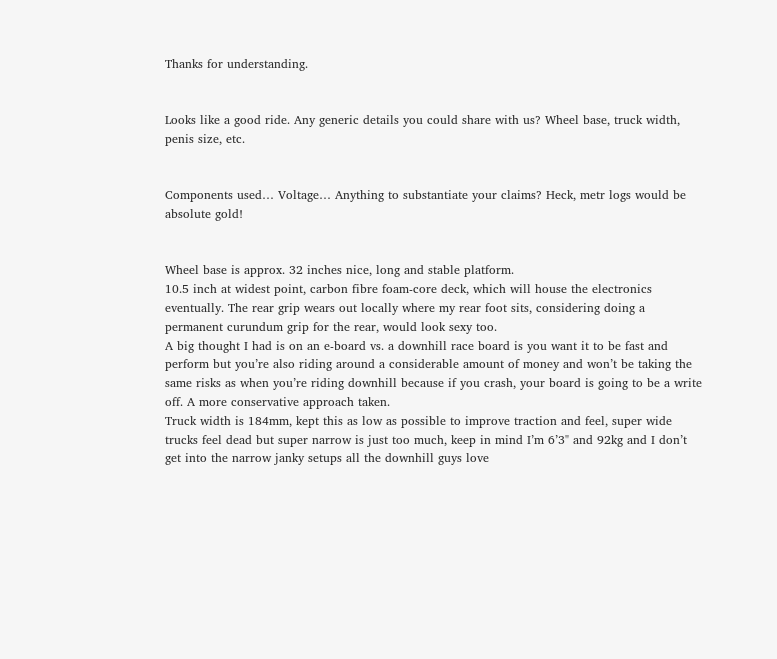Thanks for understanding.


Looks like a good ride. Any generic details you could share with us? Wheel base, truck width, penis size, etc.


Components used… Voltage… Anything to substantiate your claims? Heck, metr logs would be absolute gold!


Wheel base is approx. 32 inches nice, long and stable platform.
10.5 inch at widest point, carbon fibre foam-core deck, which will house the electronics eventually. The rear grip wears out locally where my rear foot sits, considering doing a permanent curundum grip for the rear, would look sexy too.
A big thought I had is on an e-board vs. a downhill race board is you want it to be fast and perform but you’re also riding around a considerable amount of money and won’t be taking the same risks as when you’re riding downhill because if you crash, your board is going to be a write off. A more conservative approach taken.
Truck width is 184mm, kept this as low as possible to improve traction and feel, super wide trucks feel dead but super narrow is just too much, keep in mind I’m 6’3" and 92kg and I don’t get into the narrow janky setups all the downhill guys love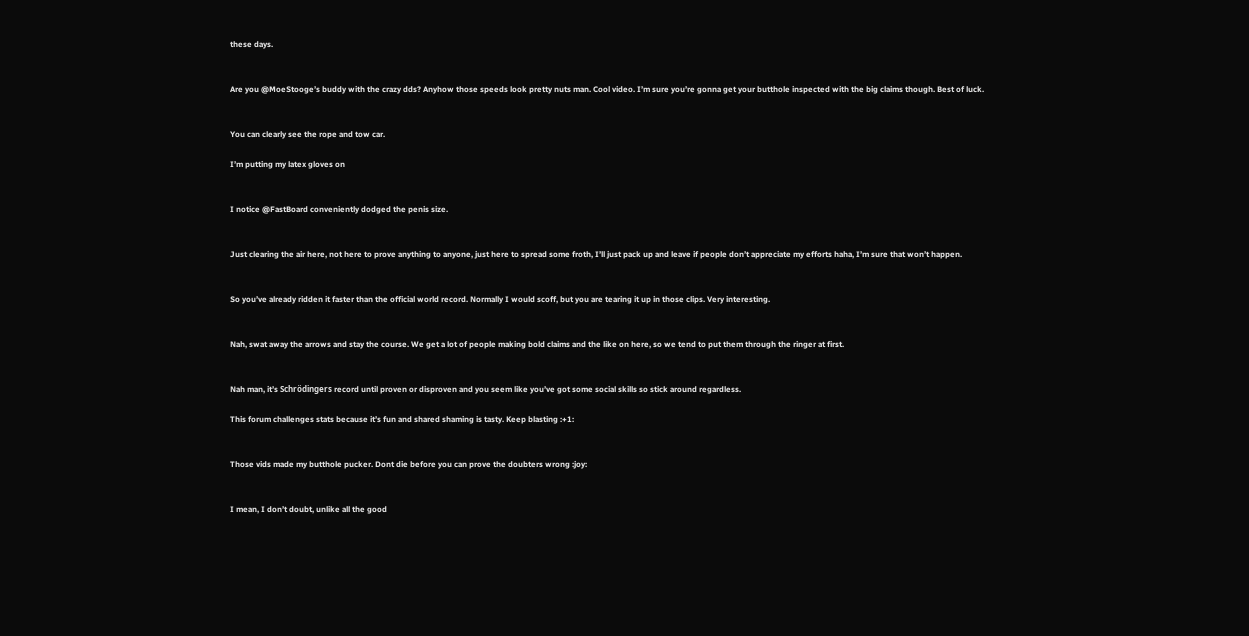these days.


Are you @MoeStooge’s buddy with the crazy dds? Anyhow those speeds look pretty nuts man. Cool video. I’m sure you’re gonna get your butthole inspected with the big claims though. Best of luck.


You can clearly see the rope and tow car.

I’m putting my latex gloves on


I notice @FastBoard conveniently dodged the penis size.


Just clearing the air here, not here to prove anything to anyone, just here to spread some froth, I’ll just pack up and leave if people don’t appreciate my efforts haha, I’m sure that won’t happen.


So you’ve already ridden it faster than the official world record. Normally I would scoff, but you are tearing it up in those clips. Very interesting.


Nah, swat away the arrows and stay the course. We get a lot of people making bold claims and the like on here, so we tend to put them through the ringer at first.


Nah man, it’s Schrödingers record until proven or disproven and you seem like you’ve got some social skills so stick around regardless.

This forum challenges stats because it’s fun and shared shaming is tasty. Keep blasting :+1:


Those vids made my butthole pucker. Dont die before you can prove the doubters wrong :joy:


I mean, I don’t doubt, unlike all the good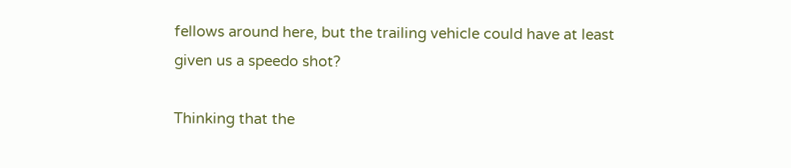fellows around here, but the trailing vehicle could have at least given us a speedo shot?

Thinking that the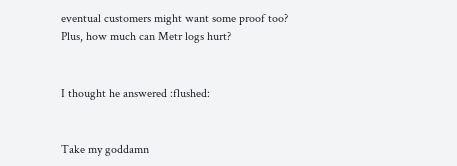eventual customers might want some proof too? Plus, how much can Metr logs hurt?


I thought he answered :flushed:


Take my goddamn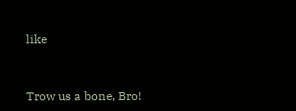like


Trow us a bone, Bro!